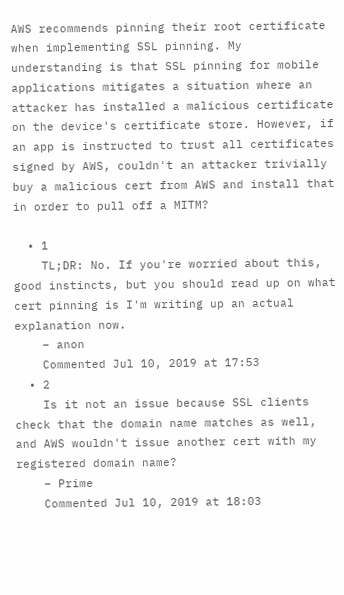AWS recommends pinning their root certificate when implementing SSL pinning. My understanding is that SSL pinning for mobile applications mitigates a situation where an attacker has installed a malicious certificate on the device's certificate store. However, if an app is instructed to trust all certificates signed by AWS, couldn't an attacker trivially buy a malicious cert from AWS and install that in order to pull off a MITM?

  • 1
    TL;DR: No. If you're worried about this, good instincts, but you should read up on what cert pinning is I'm writing up an actual explanation now.
    – anon
    Commented Jul 10, 2019 at 17:53
  • 2
    Is it not an issue because SSL clients check that the domain name matches as well, and AWS wouldn't issue another cert with my registered domain name?
    – Prime
    Commented Jul 10, 2019 at 18:03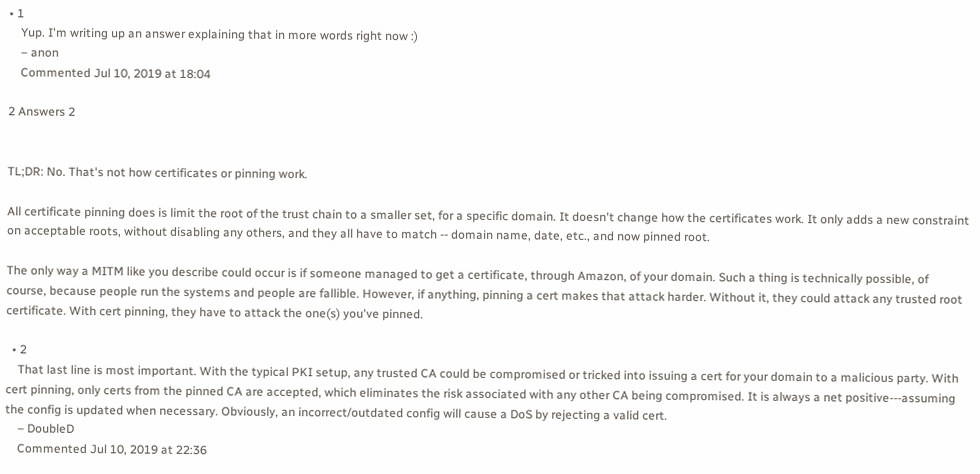• 1
    Yup. I'm writing up an answer explaining that in more words right now :)
    – anon
    Commented Jul 10, 2019 at 18:04

2 Answers 2


TL;DR: No. That's not how certificates or pinning work.

All certificate pinning does is limit the root of the trust chain to a smaller set, for a specific domain. It doesn't change how the certificates work. It only adds a new constraint on acceptable roots, without disabling any others, and they all have to match -- domain name, date, etc., and now pinned root.

The only way a MITM like you describe could occur is if someone managed to get a certificate, through Amazon, of your domain. Such a thing is technically possible, of course, because people run the systems and people are fallible. However, if anything, pinning a cert makes that attack harder. Without it, they could attack any trusted root certificate. With cert pinning, they have to attack the one(s) you've pinned.

  • 2
    That last line is most important. With the typical PKI setup, any trusted CA could be compromised or tricked into issuing a cert for your domain to a malicious party. With cert pinning, only certs from the pinned CA are accepted, which eliminates the risk associated with any other CA being compromised. It is always a net positive---assuming the config is updated when necessary. Obviously, an incorrect/outdated config will cause a DoS by rejecting a valid cert.
    – DoubleD
    Commented Jul 10, 2019 at 22:36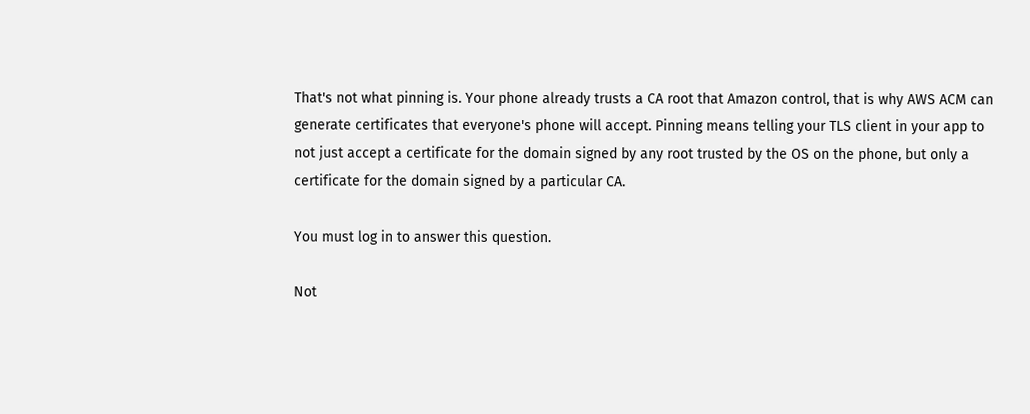That's not what pinning is. Your phone already trusts a CA root that Amazon control, that is why AWS ACM can generate certificates that everyone's phone will accept. Pinning means telling your TLS client in your app to not just accept a certificate for the domain signed by any root trusted by the OS on the phone, but only a certificate for the domain signed by a particular CA.

You must log in to answer this question.

Not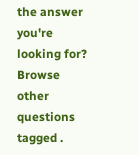the answer you're looking for? Browse other questions tagged .